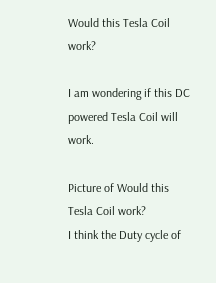Would this Tesla Coil work?

I am wondering if this DC powered Tesla Coil will work.

Picture of Would this Tesla Coil work?
I think the Duty cycle of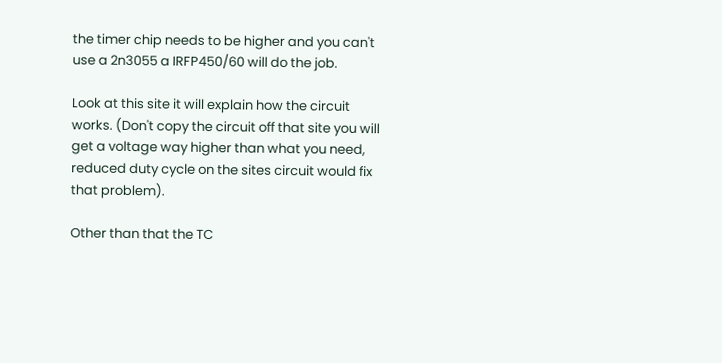the timer chip needs to be higher and you can't use a 2n3055 a IRFP450/60 will do the job.

Look at this site it will explain how the circuit works. (Don't copy the circuit off that site you will get a voltage way higher than what you need, reduced duty cycle on the sites circuit would fix that problem).

Other than that the TC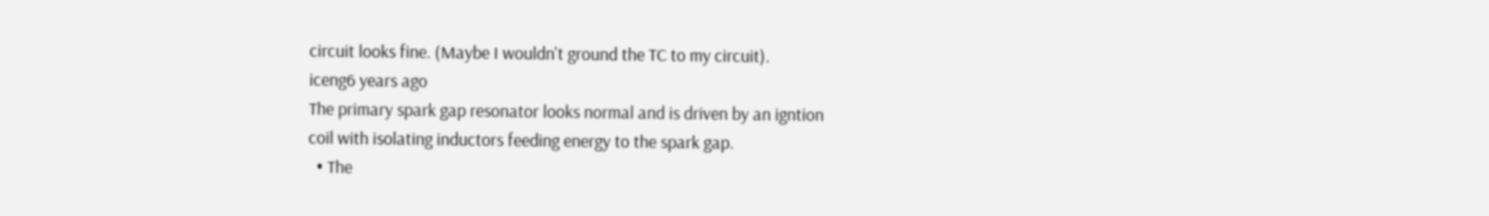circuit looks fine. (Maybe I wouldn't ground the TC to my circuit).
iceng6 years ago
The primary spark gap resonator looks normal and is driven by an igntion
coil with isolating inductors feeding energy to the spark gap.
  • The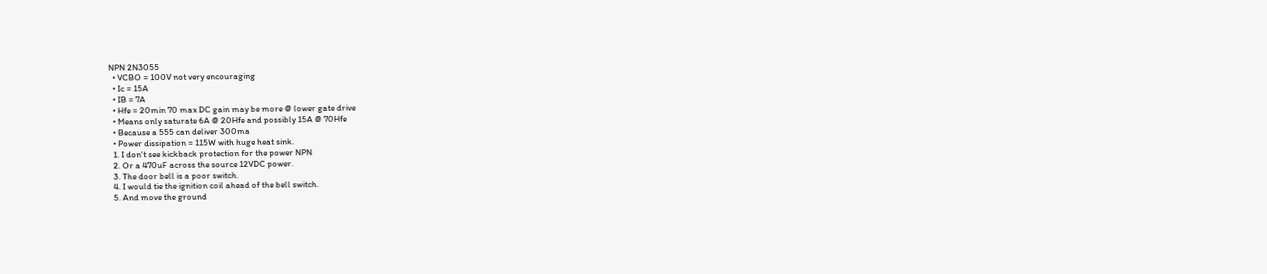NPN 2N3055
  • VCBO = 100V not very encouraging
  • Ic = 15A
  • IB = 7A
  • Hfe = 20min 70 max DC gain may be more @ lower gate drive
  • Means only saturate 6A @ 20Hfe and possibly 15A @ 70Hfe
  • Because a 555 can deliver 300ma
  • Power dissipation = 115W with huge heat sink.
  1. I don't see kickback protection for the power NPN
  2. Or a 470uF across the source 12VDC power.
  3. The door bell is a poor switch.
  4. I would tie the ignition coil ahead of the bell switch.
  5. And move the ground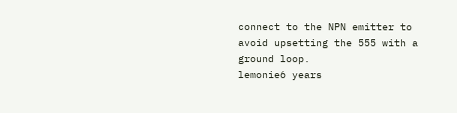connect to the NPN emitter to avoid upsetting the 555 with a ground loop.
lemonie6 years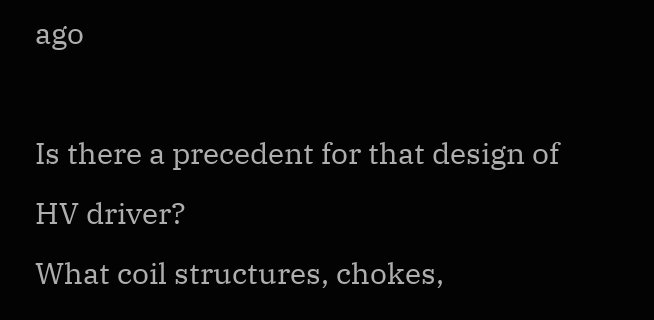ago

Is there a precedent for that design of HV driver?
What coil structures, chokes,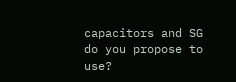capacitors and SG do you propose to use?